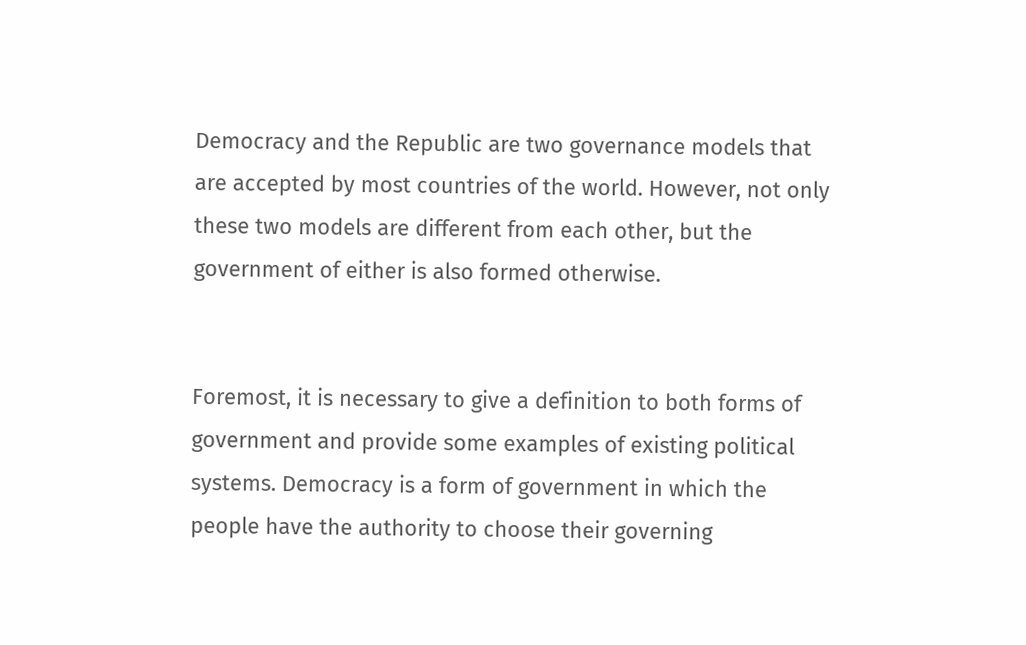Democracy and the Republic are two governance models that are accepted by most countries of the world. However, not only these two models are different from each other, but the government of either is also formed otherwise.


Foremost, it is necessary to give a definition to both forms of government and provide some examples of existing political systems. Democracy is a form of government in which the people have the authority to choose their governing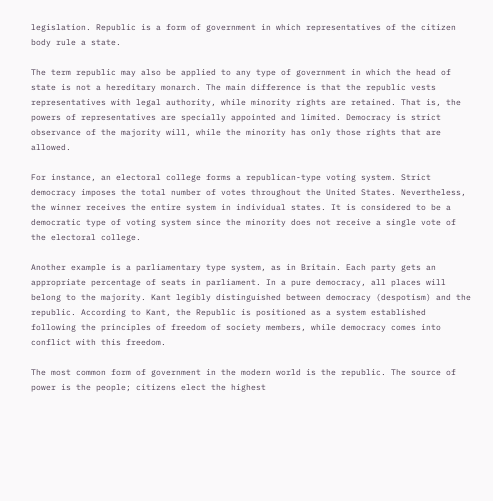legislation. Republic is a form of government in which representatives of the citizen body rule a state.

The term republic may also be applied to any type of government in which the head of state is not a hereditary monarch. The main difference is that the republic vests representatives with legal authority, while minority rights are retained. That is, the powers of representatives are specially appointed and limited. Democracy is strict observance of the majority will, while the minority has only those rights that are allowed.

For instance, an electoral college forms a republican-type voting system. Strict democracy imposes the total number of votes throughout the United States. Nevertheless, the winner receives the entire system in individual states. It is considered to be a democratic type of voting system since the minority does not receive a single vote of the electoral college.

Another example is a parliamentary type system, as in Britain. Each party gets an appropriate percentage of seats in parliament. In a pure democracy, all places will belong to the majority. Kant legibly distinguished between democracy (despotism) and the republic. According to Kant, the Republic is positioned as a system established following the principles of freedom of society members, while democracy comes into conflict with this freedom.

The most common form of government in the modern world is the republic. The source of power is the people; citizens elect the highest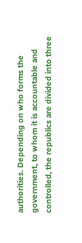authorities. Depending on who forms the government, to whom it is accountable and controlled, the republics are divided into three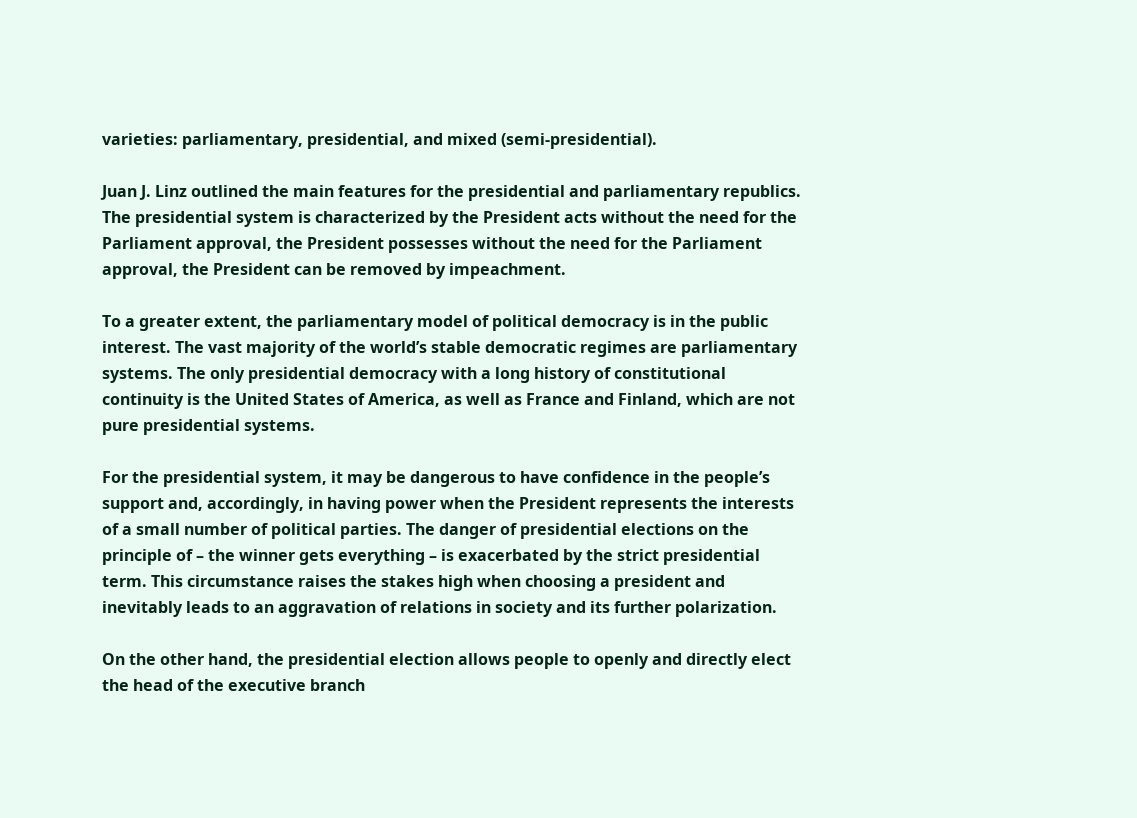varieties: parliamentary, presidential, and mixed (semi-presidential).

Juan J. Linz outlined the main features for the presidential and parliamentary republics. The presidential system is characterized by the President acts without the need for the Parliament approval, the President possesses without the need for the Parliament approval, the President can be removed by impeachment.

To a greater extent, the parliamentary model of political democracy is in the public interest. The vast majority of the world’s stable democratic regimes are parliamentary systems. The only presidential democracy with a long history of constitutional continuity is the United States of America, as well as France and Finland, which are not pure presidential systems.

For the presidential system, it may be dangerous to have confidence in the people’s support and, accordingly, in having power when the President represents the interests of a small number of political parties. The danger of presidential elections on the principle of – the winner gets everything – is exacerbated by the strict presidential term. This circumstance raises the stakes high when choosing a president and inevitably leads to an aggravation of relations in society and its further polarization.

On the other hand, the presidential election allows people to openly and directly elect the head of the executive branch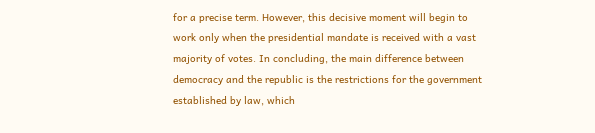for a precise term. However, this decisive moment will begin to work only when the presidential mandate is received with a vast majority of votes. In concluding, the main difference between democracy and the republic is the restrictions for the government established by law, which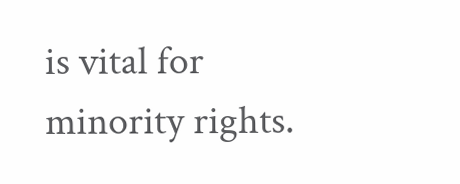is vital for minority rights.